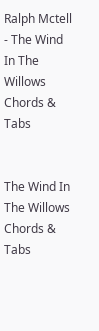Ralph Mctell - The Wind In The Willows Chords & Tabs


The Wind In The Willows Chords & Tabs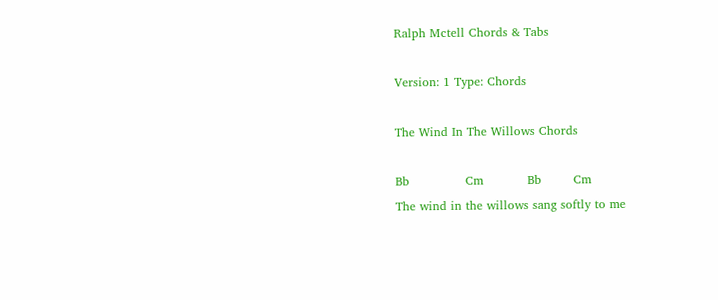Ralph Mctell Chords & Tabs

Version: 1 Type: Chords

The Wind In The Willows Chords

Bb              Cm           Bb        Cm
The wind in the willows sang softly to me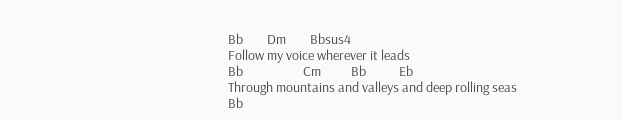Bb        Dm        Bbsus4
Follow my voice wherever it leads
Bb                    Cm          Bb           Eb
Through mountains and valleys and deep rolling seas
Bb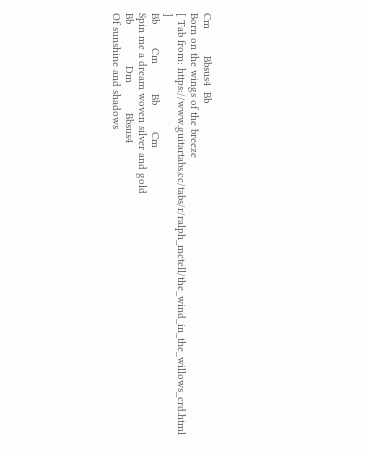Cm         Bbsus4  Bb
Born on the wings of the breeze
[ Tab from: https://www.guitartabs.cc/tabs/r/ralph_mctell/the_wind_in_the_willows_crd.html ]
Bb        Cm          Bb         Cm
Spin me a dream woven silver and gold
Bb              Dm          Bbsus4
Of sunshine and shadows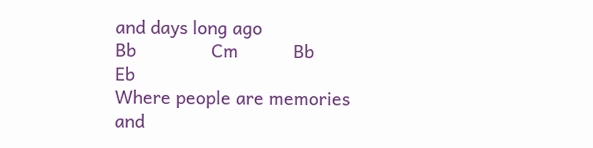and days long ago
Bb               Cm           Bb      Eb
Where people are memories and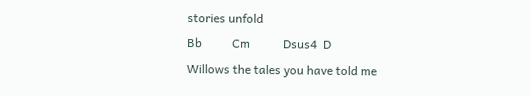stories unfold
Bb          Cm           Dsus4  D
Willows the tales you have told me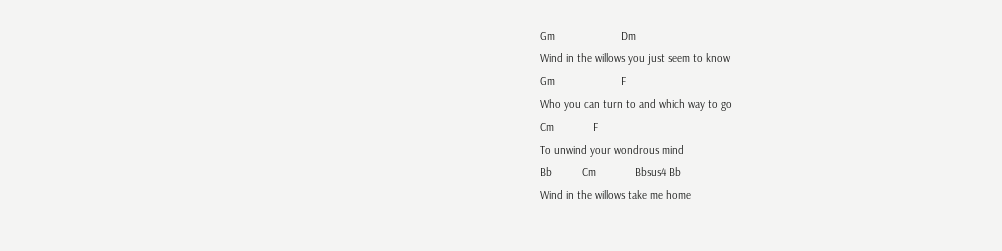Gm                      Dm
Wind in the willows you just seem to know
Gm                      F
Who you can turn to and which way to go
Cm             F
To unwind your wondrous mind
Bb          Cm             Bbsus4 Bb
Wind in the willows take me home